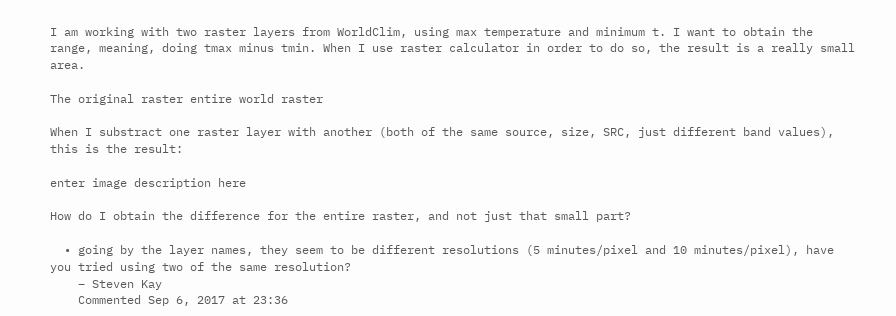I am working with two raster layers from WorldClim, using max temperature and minimum t. I want to obtain the range, meaning, doing tmax minus tmin. When I use raster calculator in order to do so, the result is a really small area.

The original raster entire world raster

When I substract one raster layer with another (both of the same source, size, SRC, just different band values), this is the result:

enter image description here

How do I obtain the difference for the entire raster, and not just that small part?

  • going by the layer names, they seem to be different resolutions (5 minutes/pixel and 10 minutes/pixel), have you tried using two of the same resolution?
    – Steven Kay
    Commented Sep 6, 2017 at 23:36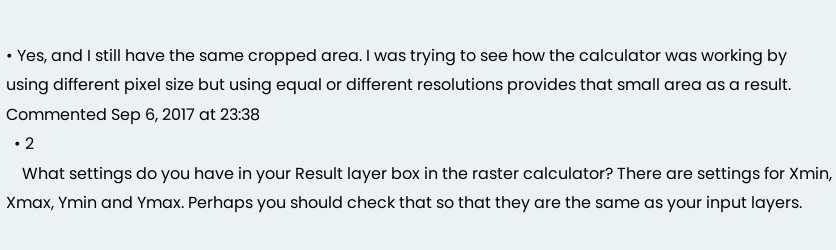• Yes, and I still have the same cropped area. I was trying to see how the calculator was working by using different pixel size but using equal or different resolutions provides that small area as a result. Commented Sep 6, 2017 at 23:38
  • 2
    What settings do you have in your Result layer box in the raster calculator? There are settings for Xmin, Xmax, Ymin and Ymax. Perhaps you should check that so that they are the same as your input layers.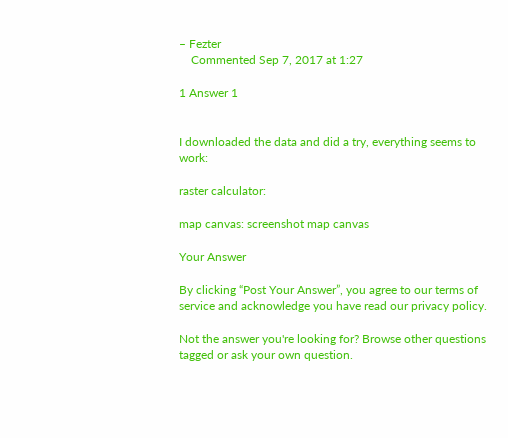– Fezter
    Commented Sep 7, 2017 at 1:27

1 Answer 1


I downloaded the data and did a try, everything seems to work:

raster calculator:

map canvas: screenshot map canvas

Your Answer

By clicking “Post Your Answer”, you agree to our terms of service and acknowledge you have read our privacy policy.

Not the answer you're looking for? Browse other questions tagged or ask your own question.